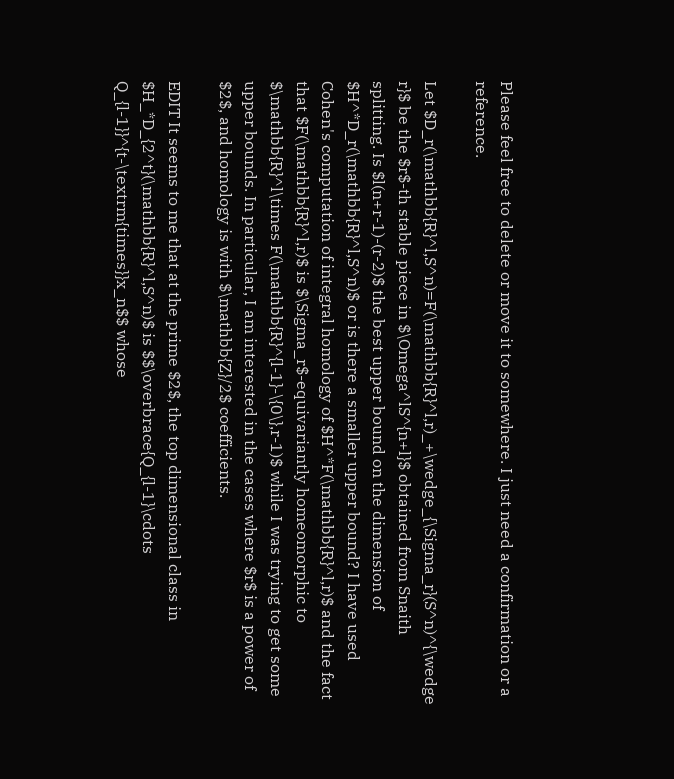Please feel free to delete or move it to somewhere. I just need a confirmation or a reference.

Let $D_r(\mathbb{R}^l,S^n)=F(\mathbb{R}^l,r)_+\wedge_{\Sigma_r}(S^n)^{\wedge r}$ be the $r$-th stable piece in $\Omega^lS^{n+l}$ obtained from Snaith splitting. Is $l(n+r-1)-(r-2)$ the best upper bound on the dimension of $H^*D_r(\mathbb{R}^l,S^n)$ or is there a smaller upper bound? I have used Cohen's computation of integral homology of $H^*F(\mathbb{R}^l,r)$ and the fact that $F(\mathbb{R}^l,r)$ is $\Sigma_r$-equivariantly homeomorphic to $\mathbb{R}^l\times F(\mathbb{R}^{l-1}-\{0\},r-1)$ while I was trying to get some upper bounds. In particular, I am interested in the cases where $r$ is a power of $2$, and homology is with $\mathbb{Z}/2$ coefficients.

EDIT It seems to me that at the prime $2$, the top dimensional class in $H_*D_{2^t}(\mathbb{R}^l,S^n)$ is $$\overbrace{Q_{l-1}\cdots Q_{l-1}}^{t-\textrm{times}}x_n$$ whose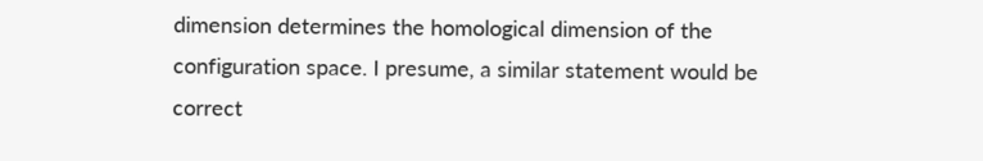dimension determines the homological dimension of the configuration space. I presume, a similar statement would be correct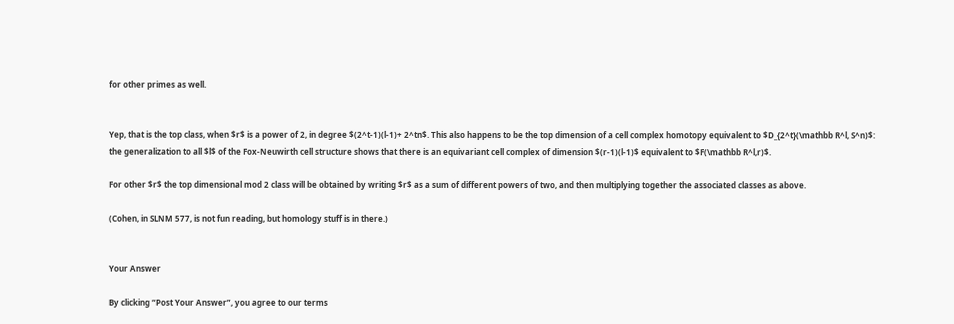for other primes as well.


Yep, that is the top class, when $r$ is a power of 2, in degree $(2^t-1)(l-1)+ 2^tn$. This also happens to be the top dimension of a cell complex homotopy equivalent to $D_{2^t}(\mathbb R^l, S^n)$: the generalization to all $l$ of the Fox-Neuwirth cell structure shows that there is an equivariant cell complex of dimension $(r-1)(l-1)$ equivalent to $F(\mathbb R^l,r)$.

For other $r$ the top dimensional mod 2 class will be obtained by writing $r$ as a sum of different powers of two, and then multiplying together the associated classes as above.

(Cohen, in SLNM 577, is not fun reading, but homology stuff is in there.)


Your Answer

By clicking “Post Your Answer”, you agree to our terms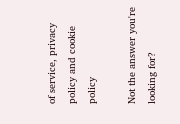of service, privacy policy and cookie policy

Not the answer you're looking for?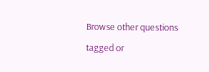Browse other questions tagged or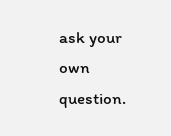ask your own question.